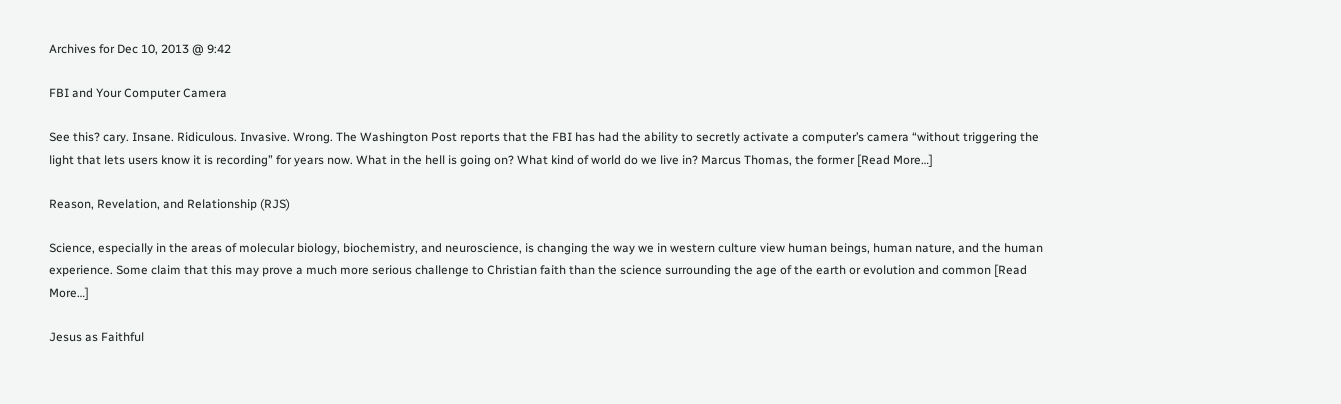Archives for Dec 10, 2013 @ 9:42

FBI and Your Computer Camera

See this? cary. Insane. Ridiculous. Invasive. Wrong. The Washington Post reports that the FBI has had the ability to secretly activate a computer’s camera “without triggering the light that lets users know it is recording” for years now. What in the hell is going on? What kind of world do we live in? Marcus Thomas, the former [Read More…]

Reason, Revelation, and Relationship (RJS)

Science, especially in the areas of molecular biology, biochemistry, and neuroscience, is changing the way we in western culture view human beings, human nature, and the human experience. Some claim that this may prove a much more serious challenge to Christian faith than the science surrounding the age of the earth or evolution and common [Read More…]

Jesus as Faithful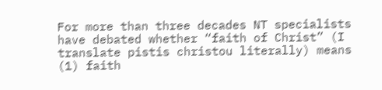For more than three decades NT specialists have debated whether “faith of Christ” (I translate pistis christou literally) means (1) faith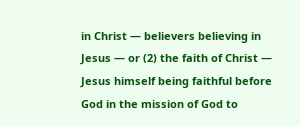in Christ — believers believing in Jesus — or (2) the faith of Christ — Jesus himself being faithful before God in the mission of God to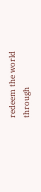redeem the world through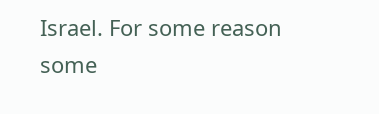Israel. For some reason some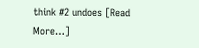think #2 undoes [Read More…]